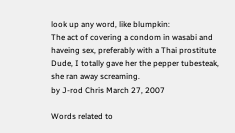look up any word, like blumpkin:
The act of covering a condom in wasabi and haveing sex, preferably with a Thai prostitute
Dude, I totally gave her the pepper tubesteak, she ran away screaming.
by J-rod Chris March 27, 2007

Words related to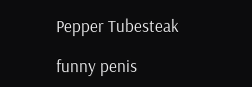Pepper Tubesteak

funny penis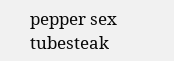pepper sex tubesteak